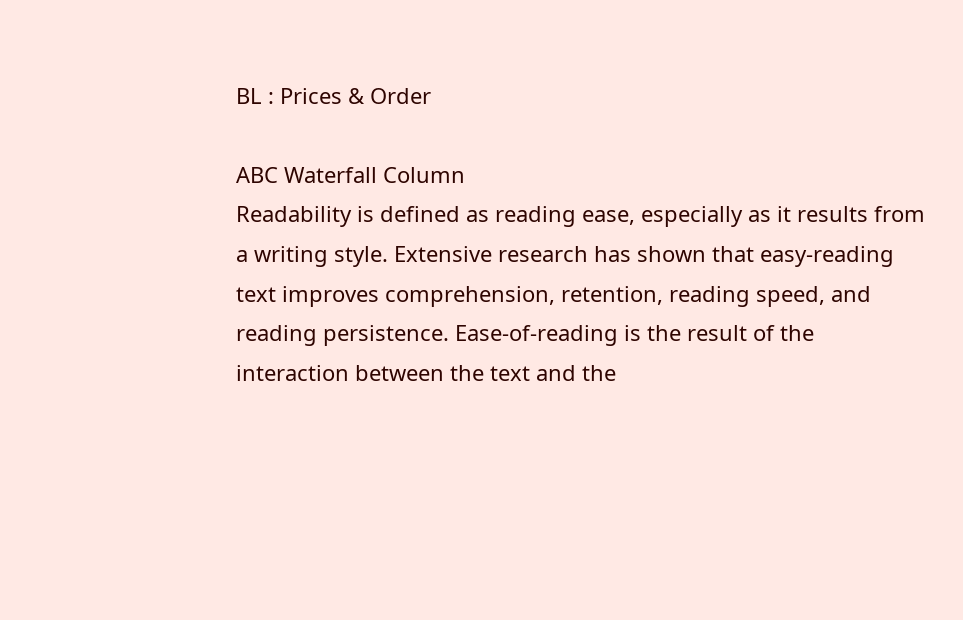BL : Prices & Order

ABC Waterfall Column
Readability is defined as reading ease, especially as it results from a writing style. Extensive research has shown that easy-reading text improves comprehension, retention, reading speed, and reading persistence. Ease-of-reading is the result of the interaction between the text and the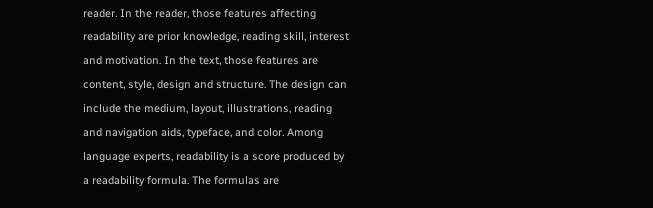reader. In the reader, those features affecting readability are prior knowledge, reading skill, interest and motivation. In the text, those features are content, style, design and structure. The design can include the medium, layout, illustrations, reading and navigation aids, typeface, and color. Among language experts, readability is a score produced by a readability formula. The formulas are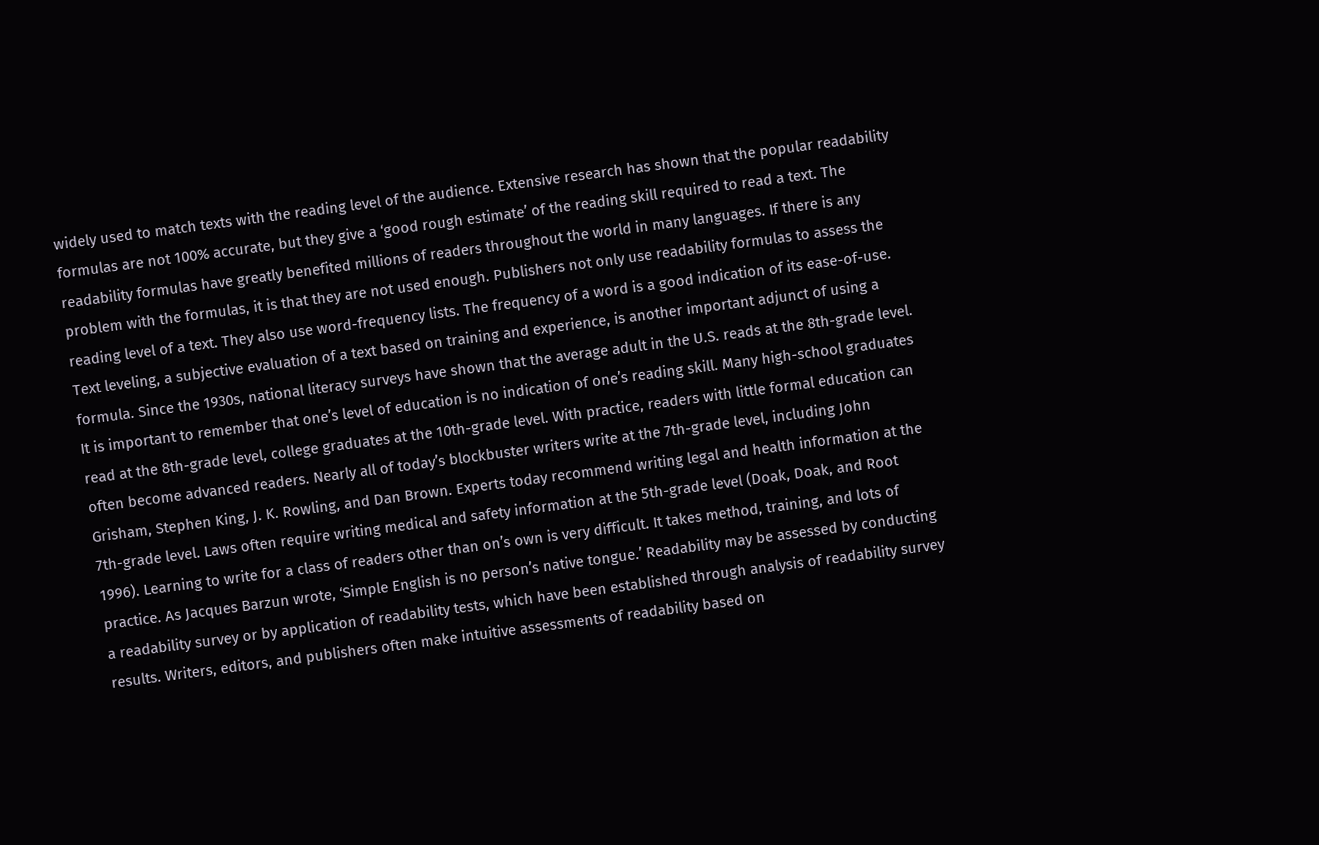widely used to match texts with the reading level of the audience. Extensive research has shown that the popular readability formulas are not 100% accurate, but they give a ‘good rough estimate’ of the reading skill required to read a text. The readability formulas have greatly benefited millions of readers throughout the world in many languages. If there is any problem with the formulas, it is that they are not used enough. Publishers not only use readability formulas to assess the reading level of a text. They also use word-frequency lists. The frequency of a word is a good indication of its ease-of-use. Text leveling, a subjective evaluation of a text based on training and experience, is another important adjunct of using a formula. Since the 1930s, national literacy surveys have shown that the average adult in the U.S. reads at the 8th-grade level. It is important to remember that one’s level of education is no indication of one’s reading skill. Many high-school graduates read at the 8th-grade level, college graduates at the 10th-grade level. With practice, readers with little formal education can often become advanced readers. Nearly all of today’s blockbuster writers write at the 7th-grade level, including John Grisham, Stephen King, J. K. Rowling, and Dan Brown. Experts today recommend writing legal and health information at the 7th-grade level. Laws often require writing medical and safety information at the 5th-grade level (Doak, Doak, and Root 1996). Learning to write for a class of readers other than on’s own is very difficult. It takes method, training, and lots of practice. As Jacques Barzun wrote, ‘Simple English is no person’s native tongue.’ Readability may be assessed by conducting a readability survey or by application of readability tests, which have been established through analysis of readability survey results. Writers, editors, and publishers often make intuitive assessments of readability based on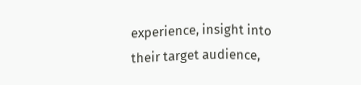experience, insight into their target audience,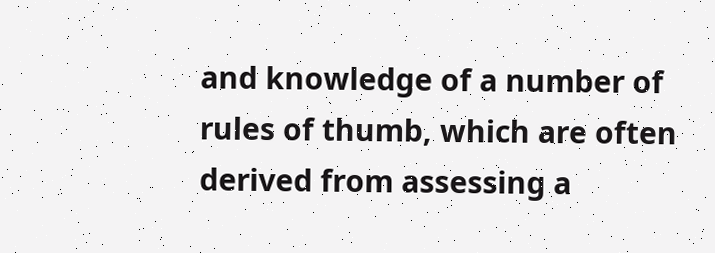and knowledge of a number of rules of thumb, which are often derived from assessing a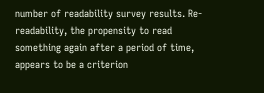number of readability survey results. Re-readability, the propensity to read something again after a period of time, appears to be a criterion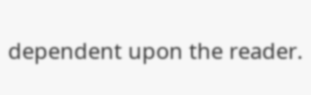dependent upon the reader.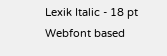Lexik Italic - 18 pt
Webfont based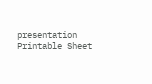presentation
Printable Sheet